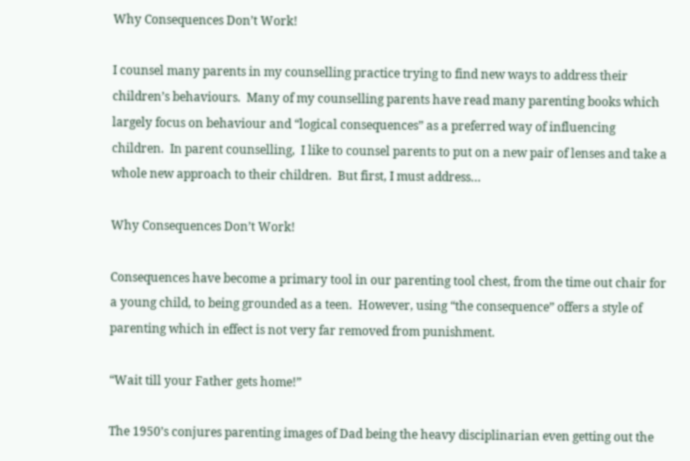Why Consequences Don’t Work!

I counsel many parents in my counselling practice trying to find new ways to address their children’s behaviours.  Many of my counselling parents have read many parenting books which largely focus on behaviour and “logical consequences” as a preferred way of influencing children.  In parent counselling,  I like to counsel parents to put on a new pair of lenses and take a whole new approach to their children.  But first, I must address…

Why Consequences Don’t Work!

Consequences have become a primary tool in our parenting tool chest, from the time out chair for a young child, to being grounded as a teen.  However, using “the consequence” offers a style of parenting which in effect is not very far removed from punishment.

“Wait till your Father gets home!”

The 1950’s conjures parenting images of Dad being the heavy disciplinarian even getting out the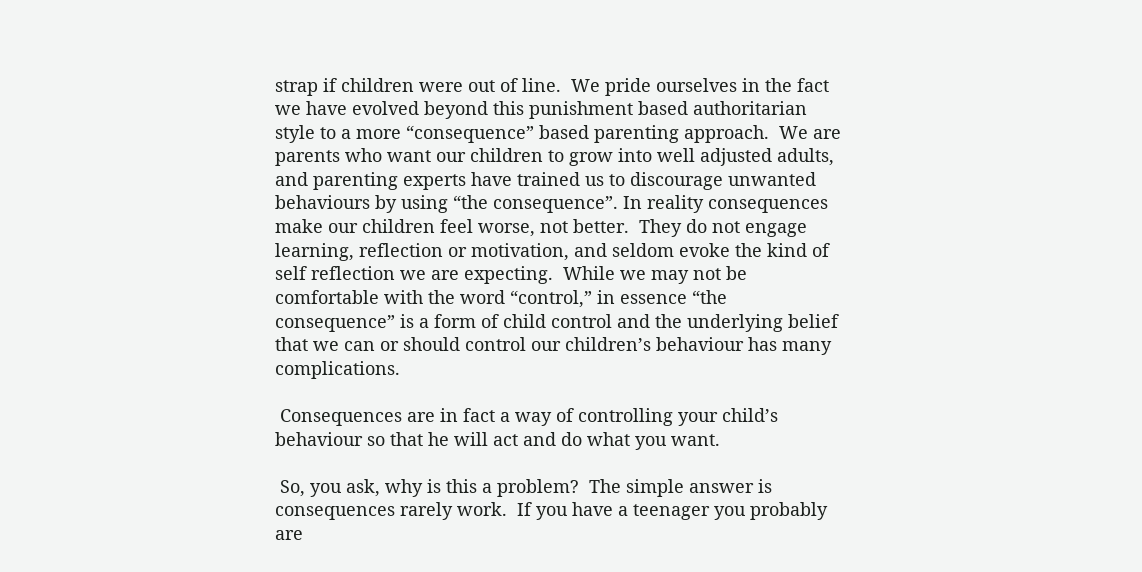strap if children were out of line.  We pride ourselves in the fact we have evolved beyond this punishment based authoritarian style to a more “consequence” based parenting approach.  We are parents who want our children to grow into well adjusted adults, and parenting experts have trained us to discourage unwanted behaviours by using “the consequence”. In reality consequences make our children feel worse, not better.  They do not engage learning, reflection or motivation, and seldom evoke the kind of self reflection we are expecting.  While we may not be comfortable with the word “control,” in essence “the consequence” is a form of child control and the underlying belief that we can or should control our children’s behaviour has many complications.

 Consequences are in fact a way of controlling your child’s behaviour so that he will act and do what you want.

 So, you ask, why is this a problem?  The simple answer is consequences rarely work.  If you have a teenager you probably are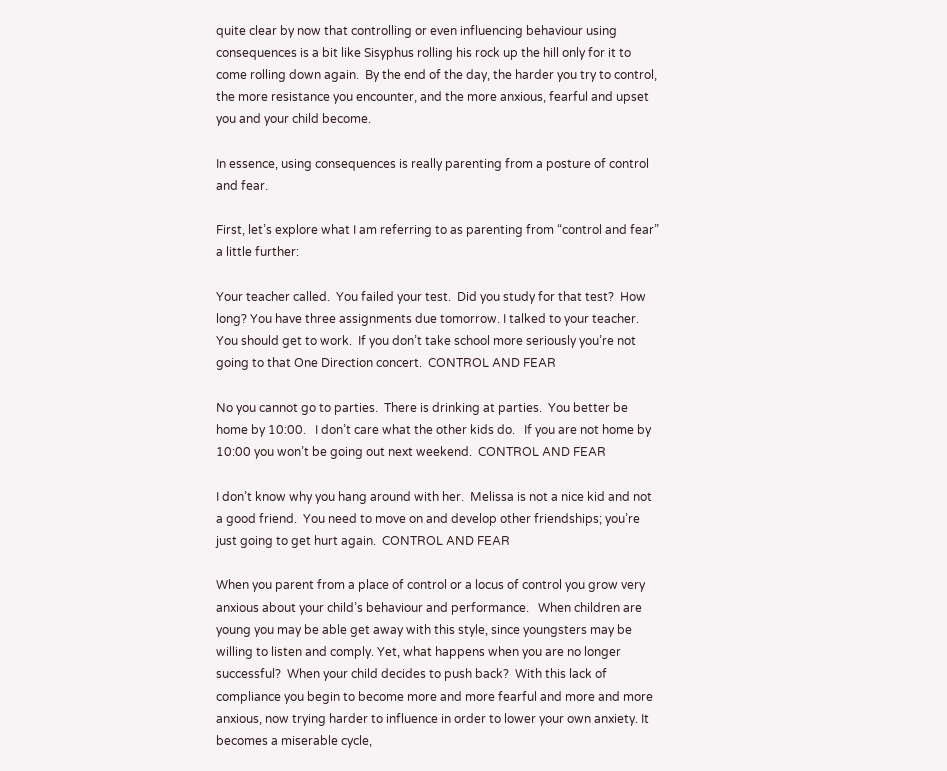quite clear by now that controlling or even influencing behaviour using consequences is a bit like Sisyphus rolling his rock up the hill only for it to come rolling down again.  By the end of the day, the harder you try to control, the more resistance you encounter, and the more anxious, fearful and upset you and your child become.

In essence, using consequences is really parenting from a posture of control and fear.

First, let’s explore what I am referring to as parenting from “control and fear” a little further:

Your teacher called.  You failed your test.  Did you study for that test?  How long? You have three assignments due tomorrow. I talked to your teacher.  You should get to work.  If you don’t take school more seriously you’re not going to that One Direction concert.  CONTROL AND FEAR

No you cannot go to parties.  There is drinking at parties.  You better be home by 10:00.   I don’t care what the other kids do.   If you are not home by 10:00 you won’t be going out next weekend.  CONTROL AND FEAR

I don’t know why you hang around with her.  Melissa is not a nice kid and not a good friend.  You need to move on and develop other friendships; you’re just going to get hurt again.  CONTROL AND FEAR

When you parent from a place of control or a locus of control you grow very anxious about your child’s behaviour and performance.   When children are young you may be able get away with this style, since youngsters may be willing to listen and comply. Yet, what happens when you are no longer successful?  When your child decides to push back?  With this lack of compliance you begin to become more and more fearful and more and more anxious, now trying harder to influence in order to lower your own anxiety. It becomes a miserable cycle,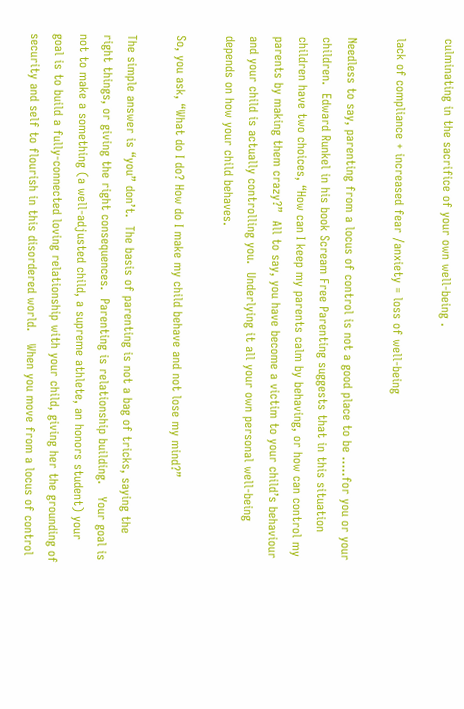culminating in the sacrifice of your own well-being .

lack of compliance + increased fear /anxiety = loss of well-being

Needless to say, parenting from a locus of control is not a good place to be …..for you or your children.  Edward Runkel in his book Scream Free Parenting suggests that in this situation children have two choices, “How can I keep my parents calm by behaving, or how can control my parents by making them crazy?”  All to say, you have become a victim to your child’s behaviour and your child is actually controlling you.  Underlying it all your own personal well-being depends on how your child behaves.

So, you ask, “What do I do? How do I make my child behave and not lose my mind?”

The simple answer is “you” don’t.  The basis of parenting is not a bag of tricks, saying the right things, or giving the right consequences.  Parenting is relationship building.   Your goal is not to make a something (a well-adjusted child, a supreme athlete, an honors student) your goal is to build a fully-connected loving relationship with your child, giving her the grounding of security and self to flourish in this disordered world.   When you move from a locus of control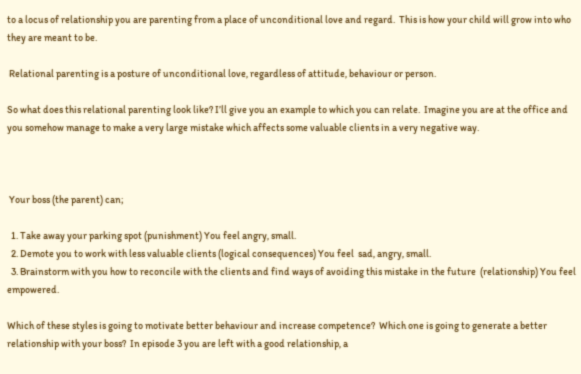to a locus of relationship you are parenting from a place of unconditional love and regard.  This is how your child will grow into who they are meant to be.

 Relational parenting is a posture of unconditional love, regardless of attitude, behaviour or person.

So what does this relational parenting look like? I’ll give you an example to which you can relate.  Imagine you are at the office and you somehow manage to make a very large mistake which affects some valuable clients in a very negative way.



 Your boss (the parent) can;

  1. Take away your parking spot (punishment) You feel angry, small.
  2. Demote you to work with less valuable clients (logical consequences) You feel  sad, angry, small.
  3. Brainstorm with you how to reconcile with the clients and find ways of avoiding this mistake in the future  (relationship) You feel empowered.

Which of these styles is going to motivate better behaviour and increase competence?  Which one is going to generate a better relationship with your boss?  In episode 3 you are left with a good relationship, a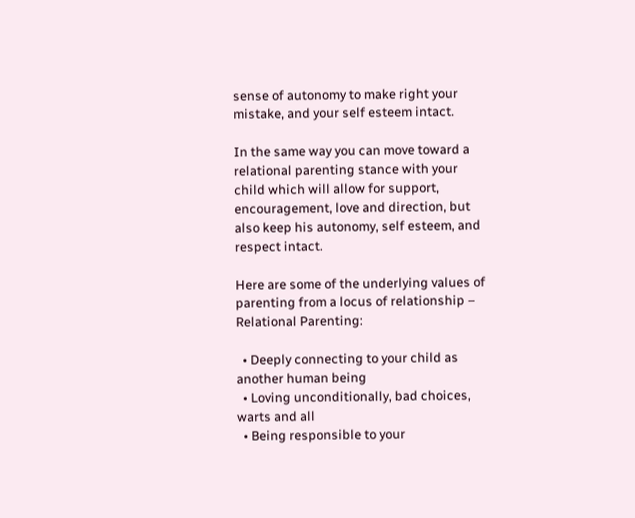sense of autonomy to make right your mistake, and your self esteem intact.

In the same way you can move toward a relational parenting stance with your child which will allow for support, encouragement, love and direction, but also keep his autonomy, self esteem, and respect intact.

Here are some of the underlying values of parenting from a locus of relationship – Relational Parenting:

  • Deeply connecting to your child as another human being
  • Loving unconditionally, bad choices, warts and all
  • Being responsible to your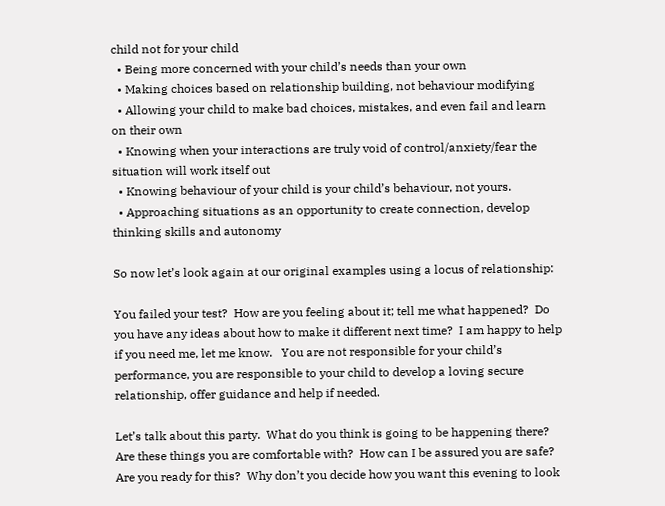child not for your child
  • Being more concerned with your child’s needs than your own
  • Making choices based on relationship building, not behaviour modifying
  • Allowing your child to make bad choices, mistakes, and even fail and learn on their own
  • Knowing when your interactions are truly void of control/anxiety/fear the situation will work itself out
  • Knowing behaviour of your child is your child’s behaviour, not yours.
  • Approaching situations as an opportunity to create connection, develop thinking skills and autonomy

So now let’s look again at our original examples using a locus of relationship:

You failed your test?  How are you feeling about it; tell me what happened?  Do you have any ideas about how to make it different next time?  I am happy to help if you need me, let me know.   You are not responsible for your child’s performance, you are responsible to your child to develop a loving secure relationship, offer guidance and help if needed.

Let’s talk about this party.  What do you think is going to be happening there?  Are these things you are comfortable with?  How can I be assured you are safe?  Are you ready for this?  Why don’t you decide how you want this evening to look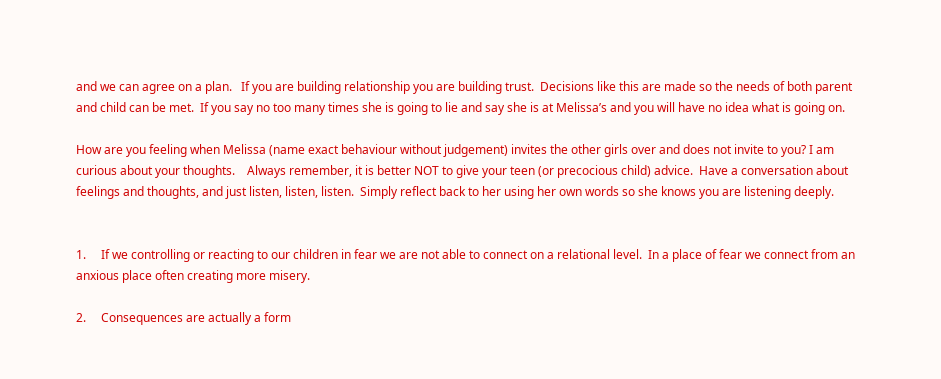and we can agree on a plan.   If you are building relationship you are building trust.  Decisions like this are made so the needs of both parent and child can be met.  If you say no too many times she is going to lie and say she is at Melissa’s and you will have no idea what is going on.

How are you feeling when Melissa (name exact behaviour without judgement) invites the other girls over and does not invite to you? I am curious about your thoughts.    Always remember, it is better NOT to give your teen (or precocious child) advice.  Have a conversation about feelings and thoughts, and just listen, listen, listen.  Simply reflect back to her using her own words so she knows you are listening deeply.


1.     If we controlling or reacting to our children in fear we are not able to connect on a relational level.  In a place of fear we connect from an anxious place often creating more misery.

2.     Consequences are actually a form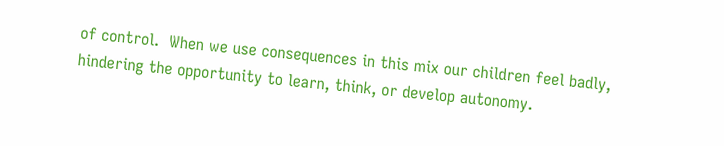of control.  When we use consequences in this mix our children feel badly, hindering the opportunity to learn, think, or develop autonomy.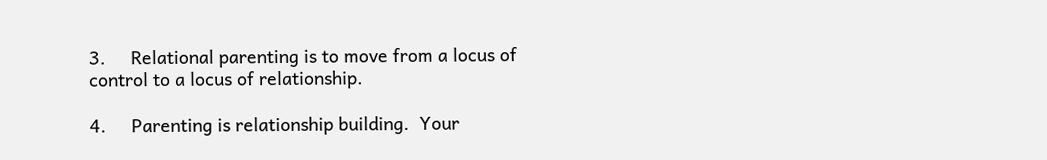3.     Relational parenting is to move from a locus of control to a locus of relationship.

4.     Parenting is relationship building.  Your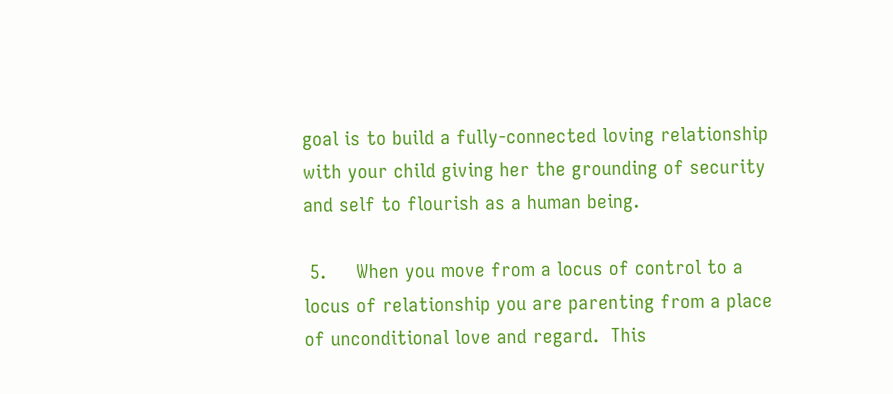goal is to build a fully-connected loving relationship with your child giving her the grounding of security and self to flourish as a human being.

 5.     When you move from a locus of control to a locus of relationship you are parenting from a place of unconditional love and regard.  This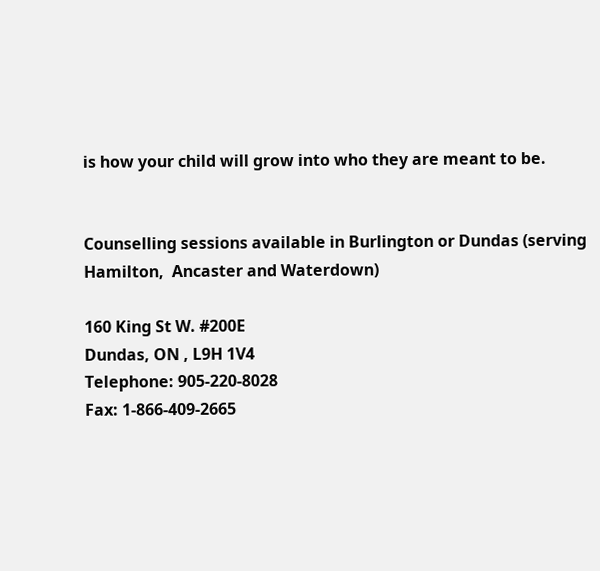is how your child will grow into who they are meant to be.


Counselling sessions available in Burlington or Dundas (serving Hamilton,  Ancaster and Waterdown)

160 King St W. #200E
Dundas, ON , L9H 1V4
Telephone: 905-220-8028
Fax: 1-866-409-2665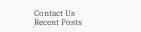Contact Us
Recent Posts